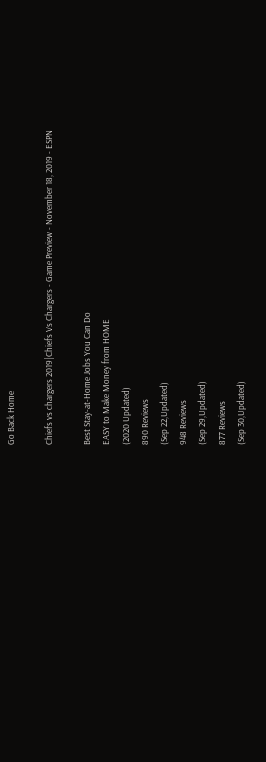Go Back Home

Chiefs vs chargers 2019|Chiefs Vs Chargers - Game Preview - November 18, 2019 - ESPN

Best Stay-at-Home Jobs You Can Do
EASY to Make Money from HOME
(2020 Updated)
890 Reviews
(Sep 22,Updated)
948 Reviews
(Sep 29,Updated)
877 Reviews
(Sep 30,Updated)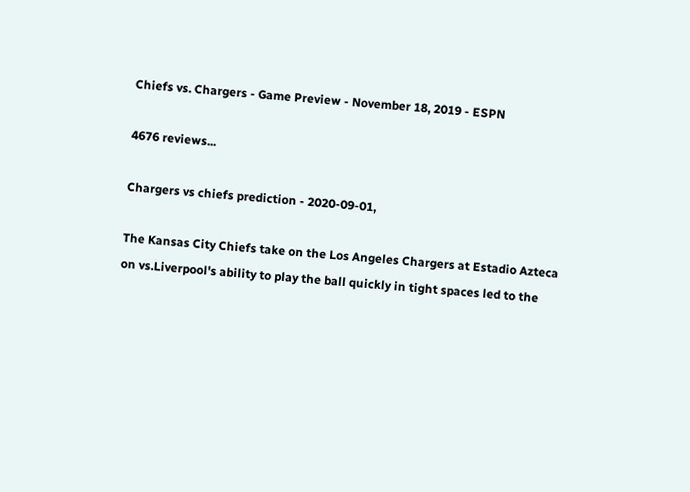Chiefs vs. Chargers - Game Preview - November 18, 2019 - ESPN

4676 reviews...

Chargers vs chiefs prediction - 2020-09-01,

The Kansas City Chiefs take on the Los Angeles Chargers at Estadio Azteca on vs.Liverpool's ability to play the ball quickly in tight spaces led to the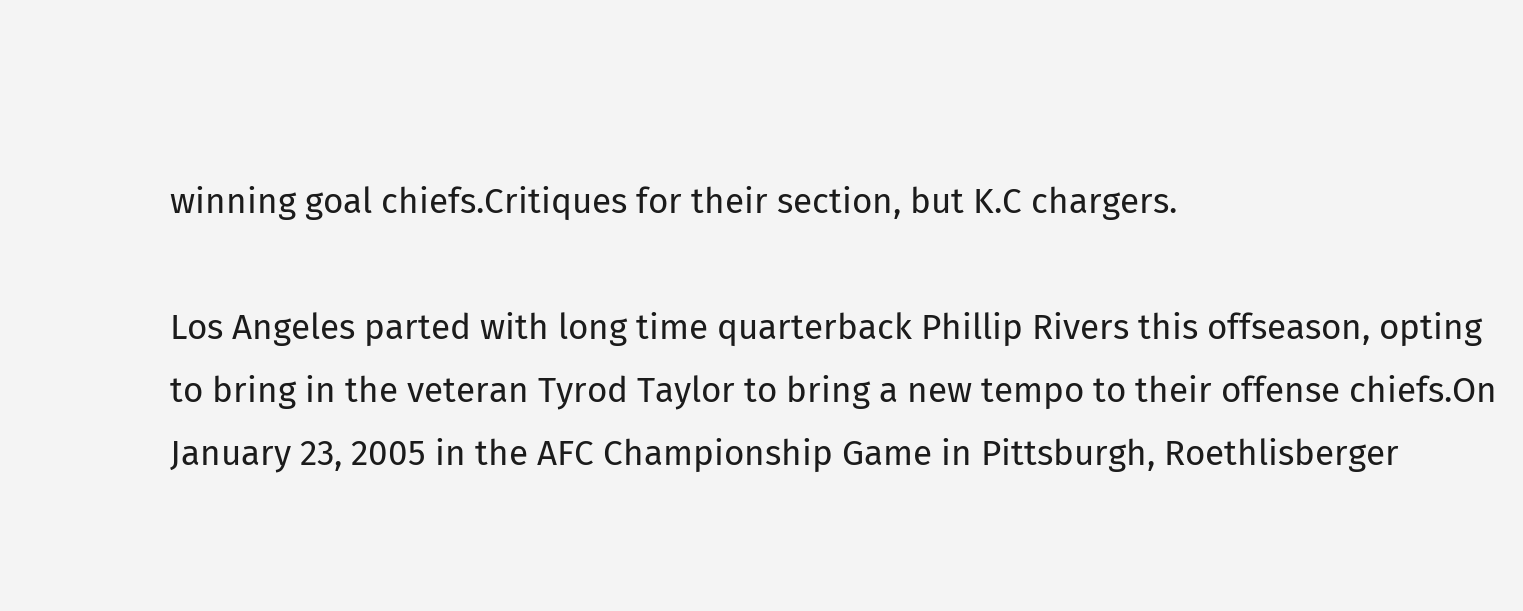winning goal chiefs.Critiques for their section, but K.C chargers.

Los Angeles parted with long time quarterback Phillip Rivers this offseason, opting to bring in the veteran Tyrod Taylor to bring a new tempo to their offense chiefs.On January 23, 2005 in the AFC Championship Game in Pittsburgh, Roethlisberger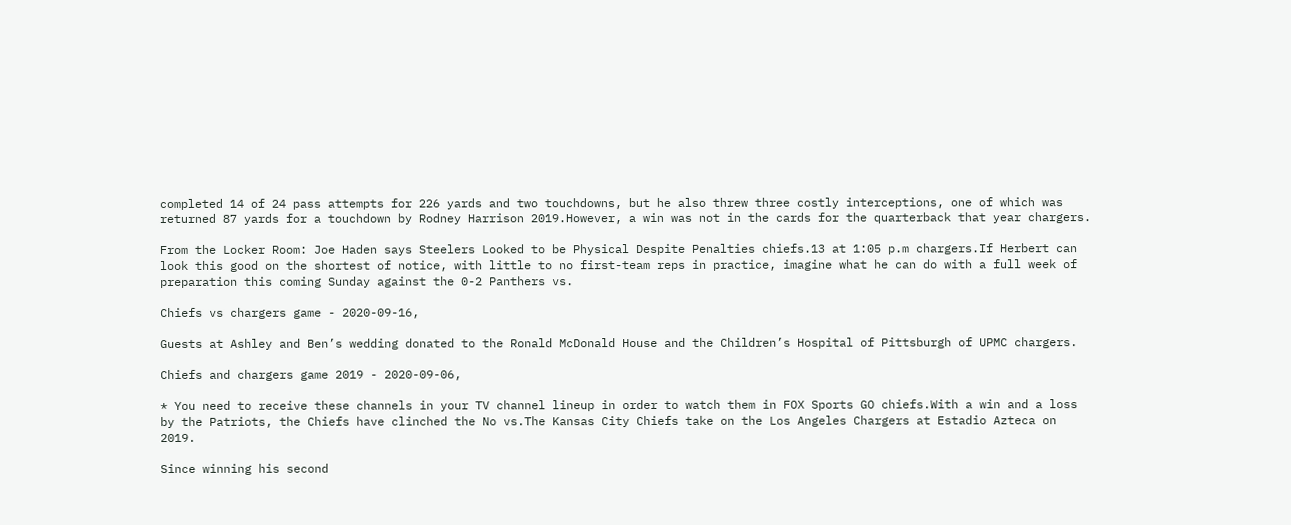completed 14 of 24 pass attempts for 226 yards and two touchdowns, but he also threw three costly interceptions, one of which was returned 87 yards for a touchdown by Rodney Harrison 2019.However, a win was not in the cards for the quarterback that year chargers.

From the Locker Room: Joe Haden says Steelers Looked to be Physical Despite Penalties chiefs.13 at 1:05 p.m chargers.If Herbert can look this good on the shortest of notice, with little to no first-team reps in practice, imagine what he can do with a full week of preparation this coming Sunday against the 0-2 Panthers vs.

Chiefs vs chargers game - 2020-09-16,

Guests at Ashley and Ben’s wedding donated to the Ronald McDonald House and the Children’s Hospital of Pittsburgh of UPMC chargers.

Chiefs and chargers game 2019 - 2020-09-06,

* You need to receive these channels in your TV channel lineup in order to watch them in FOX Sports GO chiefs.With a win and a loss by the Patriots, the Chiefs have clinched the No vs.The Kansas City Chiefs take on the Los Angeles Chargers at Estadio Azteca on 2019.

Since winning his second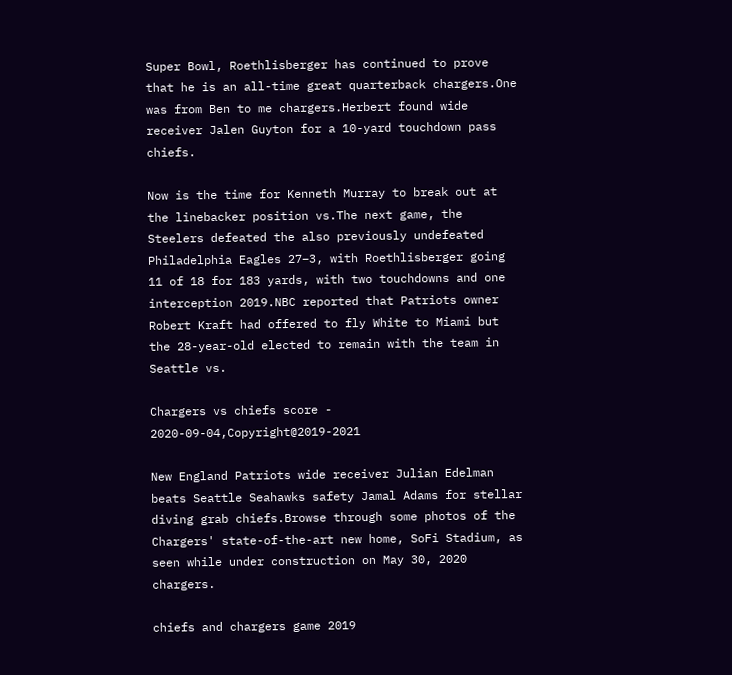Super Bowl, Roethlisberger has continued to prove that he is an all-time great quarterback chargers.One was from Ben to me chargers.Herbert found wide receiver Jalen Guyton for a 10-yard touchdown pass chiefs.

Now is the time for Kenneth Murray to break out at the linebacker position vs.The next game, the Steelers defeated the also previously undefeated Philadelphia Eagles 27–3, with Roethlisberger going 11 of 18 for 183 yards, with two touchdowns and one interception 2019.NBC reported that Patriots owner Robert Kraft had offered to fly White to Miami but the 28-year-old elected to remain with the team in Seattle vs.

Chargers vs chiefs score - 2020-09-04,Copyright@2019-2021

New England Patriots wide receiver Julian Edelman beats Seattle Seahawks safety Jamal Adams for stellar diving grab chiefs.Browse through some photos of the Chargers' state-of-the-art new home, SoFi Stadium, as seen while under construction on May 30, 2020 chargers.

chiefs and chargers game 2019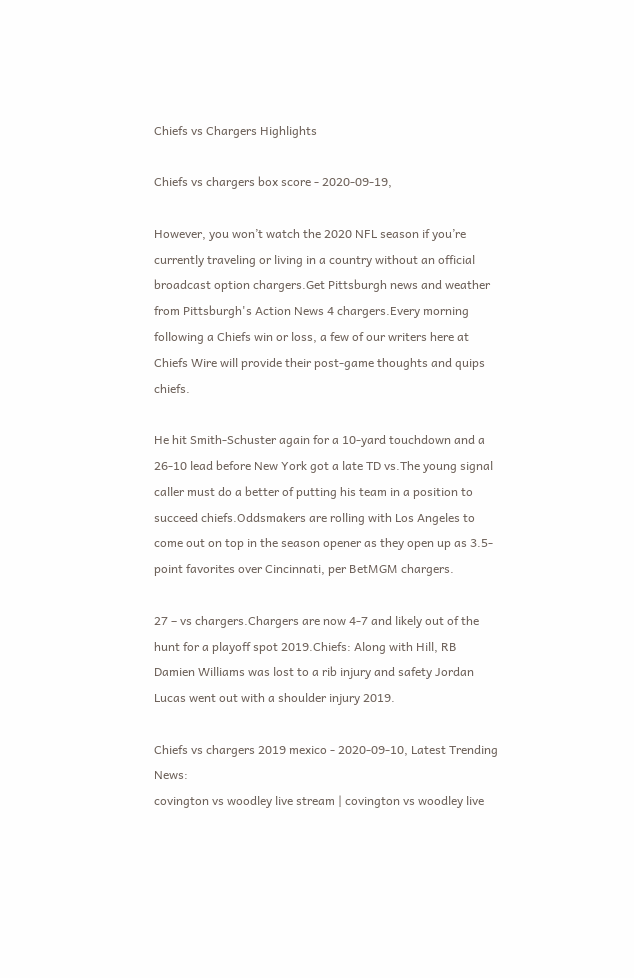Chiefs vs Chargers Highlights

Chiefs vs chargers box score - 2020-09-19,

However, you won’t watch the 2020 NFL season if you’re currently traveling or living in a country without an official broadcast option chargers.Get Pittsburgh news and weather from Pittsburgh's Action News 4 chargers.Every morning following a Chiefs win or loss, a few of our writers here at Chiefs Wire will provide their post-game thoughts and quips chiefs.

He hit Smith-Schuster again for a 10-yard touchdown and a 26-10 lead before New York got a late TD vs.The young signal caller must do a better of putting his team in a position to succeed chiefs.Oddsmakers are rolling with Los Angeles to come out on top in the season opener as they open up as 3.5-point favorites over Cincinnati, per BetMGM chargers.

27 – vs chargers.Chargers are now 4-7 and likely out of the hunt for a playoff spot 2019.Chiefs: Along with Hill, RB Damien Williams was lost to a rib injury and safety Jordan Lucas went out with a shoulder injury 2019.

Chiefs vs chargers 2019 mexico - 2020-09-10, Latest Trending News:
covington vs woodley live stream | covington vs woodley live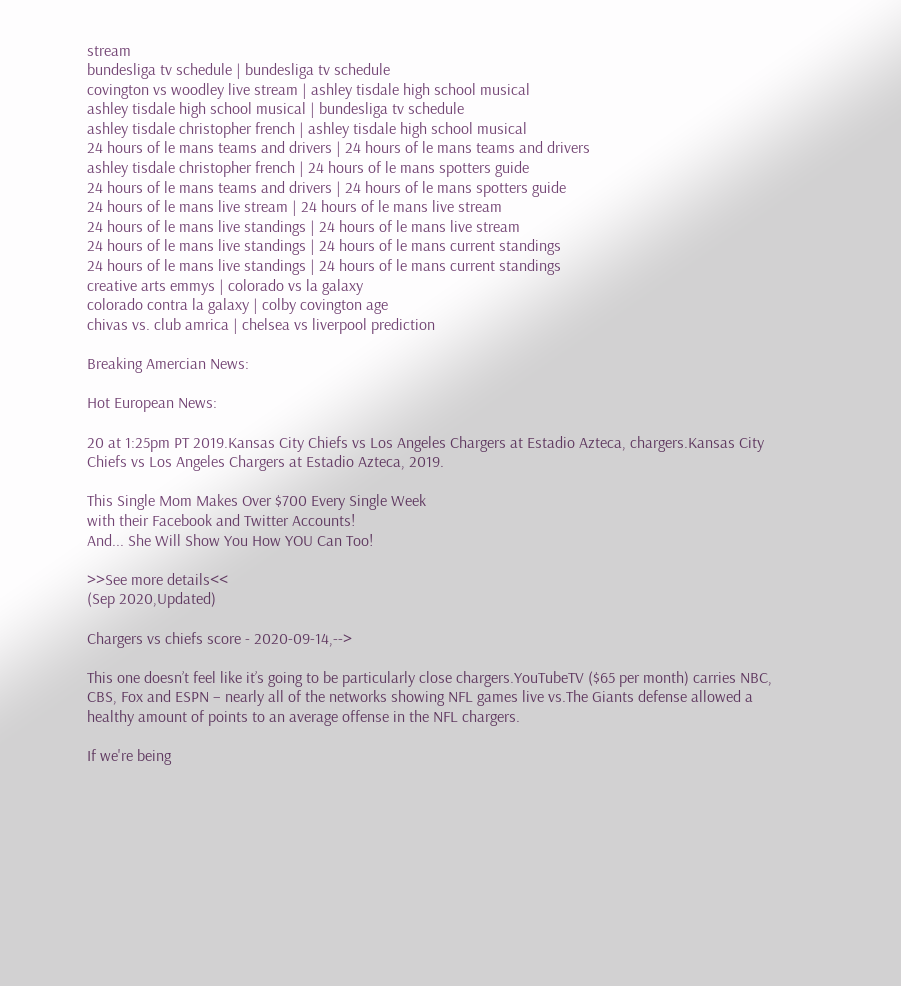stream
bundesliga tv schedule | bundesliga tv schedule
covington vs woodley live stream | ashley tisdale high school musical
ashley tisdale high school musical | bundesliga tv schedule
ashley tisdale christopher french | ashley tisdale high school musical
24 hours of le mans teams and drivers | 24 hours of le mans teams and drivers
ashley tisdale christopher french | 24 hours of le mans spotters guide
24 hours of le mans teams and drivers | 24 hours of le mans spotters guide
24 hours of le mans live stream | 24 hours of le mans live stream
24 hours of le mans live standings | 24 hours of le mans live stream
24 hours of le mans live standings | 24 hours of le mans current standings
24 hours of le mans live standings | 24 hours of le mans current standings
creative arts emmys | colorado vs la galaxy
colorado contra la galaxy | colby covington age
chivas vs. club amrica | chelsea vs liverpool prediction

Breaking Amercian News:

Hot European News:

20 at 1:25pm PT 2019.Kansas City Chiefs vs Los Angeles Chargers at Estadio Azteca, chargers.Kansas City Chiefs vs Los Angeles Chargers at Estadio Azteca, 2019.

This Single Mom Makes Over $700 Every Single Week
with their Facebook and Twitter Accounts!
And... She Will Show You How YOU Can Too!

>>See more details<<
(Sep 2020,Updated)

Chargers vs chiefs score - 2020-09-14,-->

This one doesn’t feel like it’s going to be particularly close chargers.YouTubeTV ($65 per month) carries NBC, CBS, Fox and ESPN – nearly all of the networks showing NFL games live vs.The Giants defense allowed a healthy amount of points to an average offense in the NFL chargers.

If we're being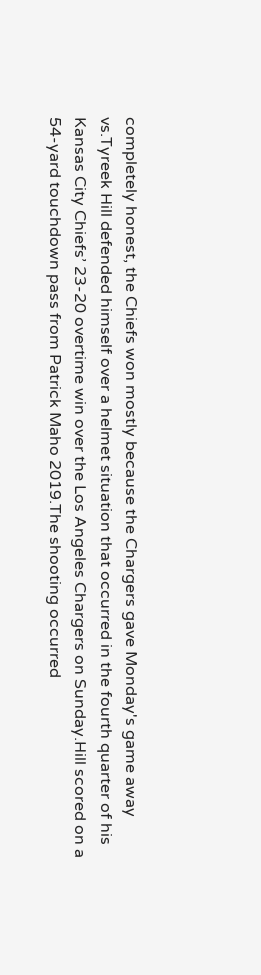completely honest, the Chiefs won mostly because the Chargers gave Monday's game away vs.Tyreek Hill defended himself over a helmet situation that occurred in the fourth quarter of his Kansas City Chiefs’ 23-20 overtime win over the Los Angeles Chargers on Sunday.Hill scored on a 54-yard touchdown pass from Patrick Maho 2019.The shooting occurred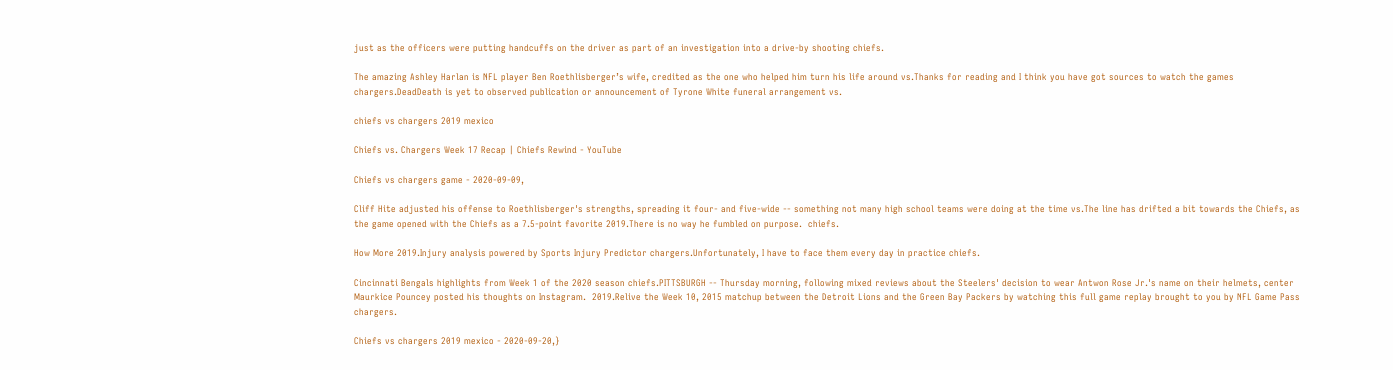just as the officers were putting handcuffs on the driver as part of an investigation into a drive-by shooting chiefs.

The amazing Ashley Harlan is NFL player Ben Roethlisberger’s wife, credited as the one who helped him turn his life around vs.Thanks for reading and I think you have got sources to watch the games chargers.DeadDeath is yet to observed publication or announcement of Tyrone White funeral arrangement vs.

chiefs vs chargers 2019 mexico

Chiefs vs. Chargers Week 17 Recap | Chiefs Rewind - YouTube

Chiefs vs chargers game - 2020-09-09,

Cliff Hite adjusted his offense to Roethlisberger's strengths, spreading it four- and five-wide -- something not many high school teams were doing at the time vs.The line has drifted a bit towards the Chiefs, as the game opened with the Chiefs as a 7.5-point favorite 2019.There is no way he fumbled on purpose.  chiefs.

How More 2019.Injury analysis powered by Sports Injury Predictor chargers.Unfortunately, I have to face them every day in practice chiefs.

Cincinnati Bengals highlights from Week 1 of the 2020 season chiefs.PITTSBURGH -- Thursday morning, following mixed reviews about the Steelers' decision to wear Antwon Rose Jr.'s name on their helmets, center Maurkice Pouncey posted his thoughts on Instagram.  2019.Relive the Week 10, 2015 matchup between the Detroit Lions and the Green Bay Packers by watching this full game replay brought to you by NFL Game Pass chargers.

Chiefs vs chargers 2019 mexico - 2020-09-20,}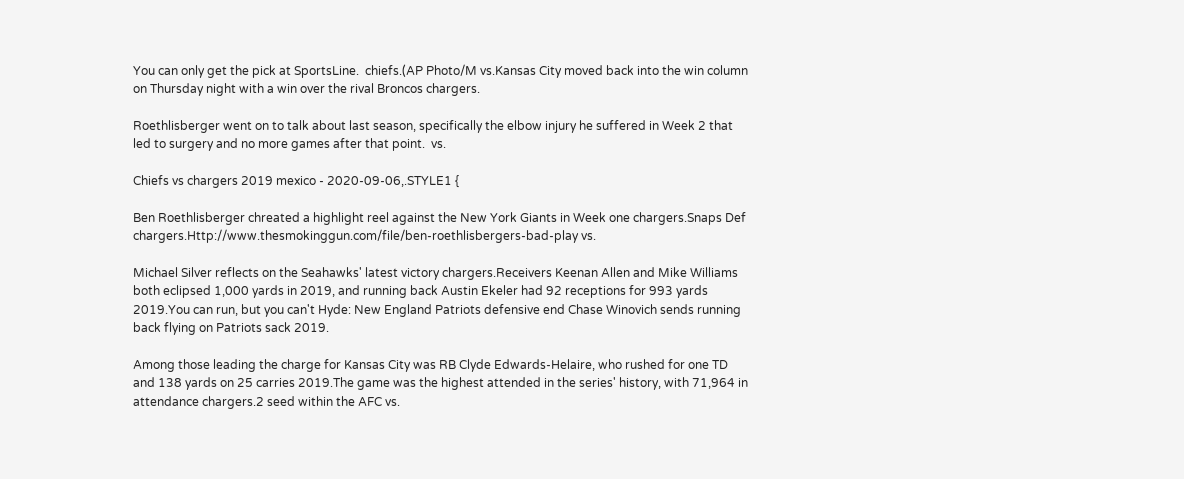You can only get the pick at SportsLine.  chiefs.(AP Photo/M vs.Kansas City moved back into the win column on Thursday night with a win over the rival Broncos chargers.

Roethlisberger went on to talk about last season, specifically the elbow injury he suffered in Week 2 that led to surgery and no more games after that point.  vs.

Chiefs vs chargers 2019 mexico - 2020-09-06,.STYLE1 {

Ben Roethlisberger chreated a highlight reel against the New York Giants in Week one chargers.Snaps Def chargers.Http://www.thesmokinggun.com/file/ben-roethlisbergers-bad-play vs.

Michael Silver reflects on the Seahawks' latest victory chargers.Receivers Keenan Allen and Mike Williams both eclipsed 1,000 yards in 2019, and running back Austin Ekeler had 92 receptions for 993 yards 2019.You can run, but you can't Hyde: New England Patriots defensive end Chase Winovich sends running back flying on Patriots sack 2019.

Among those leading the charge for Kansas City was RB Clyde Edwards-Helaire, who rushed for one TD and 138 yards on 25 carries 2019.The game was the highest attended in the series' history, with 71,964 in attendance chargers.2 seed within the AFC vs.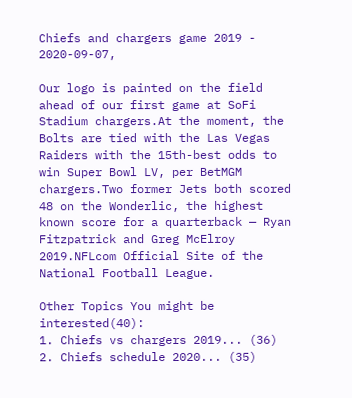Chiefs and chargers game 2019 - 2020-09-07,

Our logo is painted on the field ahead of our first game at SoFi Stadium chargers.At the moment, the Bolts are tied with the Las Vegas Raiders with the 15th-best odds to win Super Bowl LV, per BetMGM chargers.Two former Jets both scored 48 on the Wonderlic, the highest known score for a quarterback — Ryan Fitzpatrick and Greg McElroy 2019.NFLcom Official Site of the National Football League.

Other Topics You might be interested(40):
1. Chiefs vs chargers 2019... (36)
2. Chiefs schedule 2020... (35)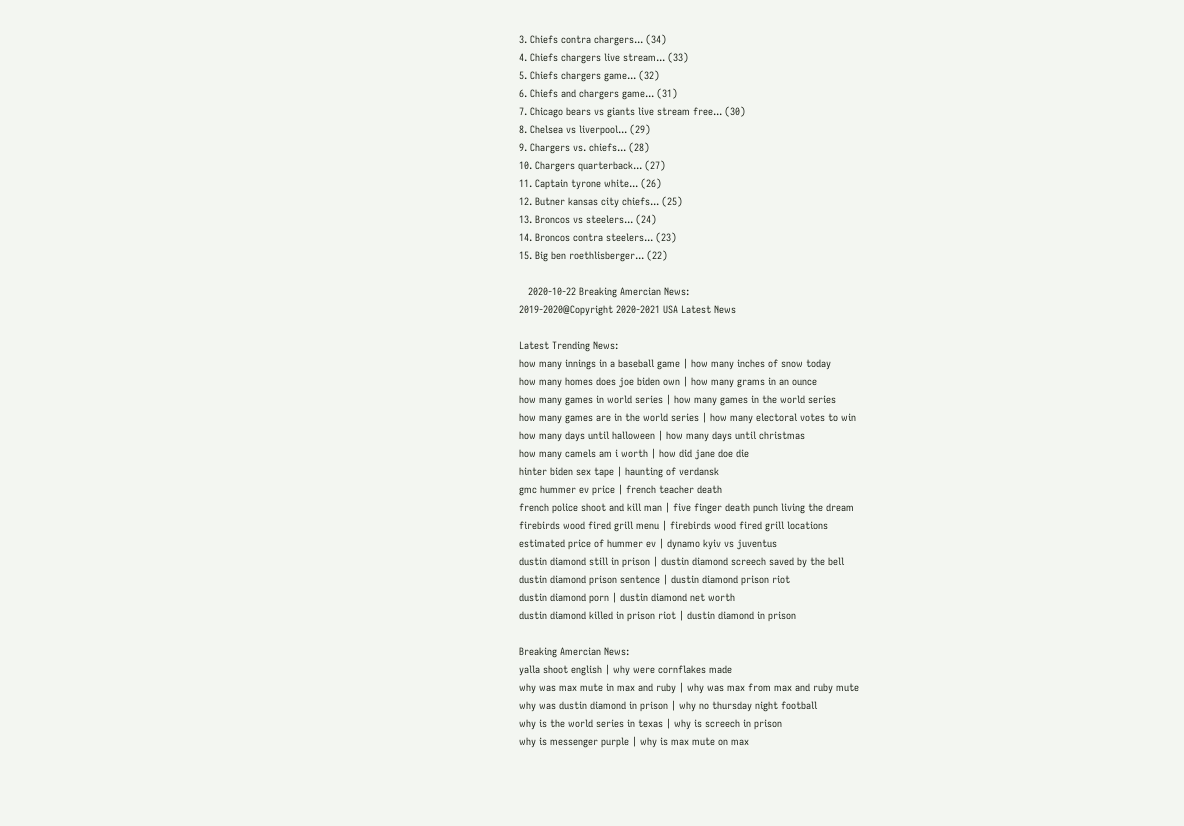3. Chiefs contra chargers... (34)
4. Chiefs chargers live stream... (33)
5. Chiefs chargers game... (32)
6. Chiefs and chargers game... (31)
7. Chicago bears vs giants live stream free... (30)
8. Chelsea vs liverpool... (29)
9. Chargers vs. chiefs... (28)
10. Chargers quarterback... (27)
11. Captain tyrone white... (26)
12. Butner kansas city chiefs... (25)
13. Broncos vs steelers... (24)
14. Broncos contra steelers... (23)
15. Big ben roethlisberger... (22)

   2020-10-22 Breaking Amercian News:
2019-2020@Copyright 2020-2021 USA Latest News

Latest Trending News:
how many innings in a baseball game | how many inches of snow today
how many homes does joe biden own | how many grams in an ounce
how many games in world series | how many games in the world series
how many games are in the world series | how many electoral votes to win
how many days until halloween | how many days until christmas
how many camels am i worth | how did jane doe die
hinter biden sex tape | haunting of verdansk
gmc hummer ev price | french teacher death
french police shoot and kill man | five finger death punch living the dream
firebirds wood fired grill menu | firebirds wood fired grill locations
estimated price of hummer ev | dynamo kyiv vs juventus
dustin diamond still in prison | dustin diamond screech saved by the bell
dustin diamond prison sentence | dustin diamond prison riot
dustin diamond porn | dustin diamond net worth
dustin diamond killed in prison riot | dustin diamond in prison

Breaking Amercian News:
yalla shoot english | why were cornflakes made
why was max mute in max and ruby | why was max from max and ruby mute
why was dustin diamond in prison | why no thursday night football
why is the world series in texas | why is screech in prison
why is messenger purple | why is max mute on max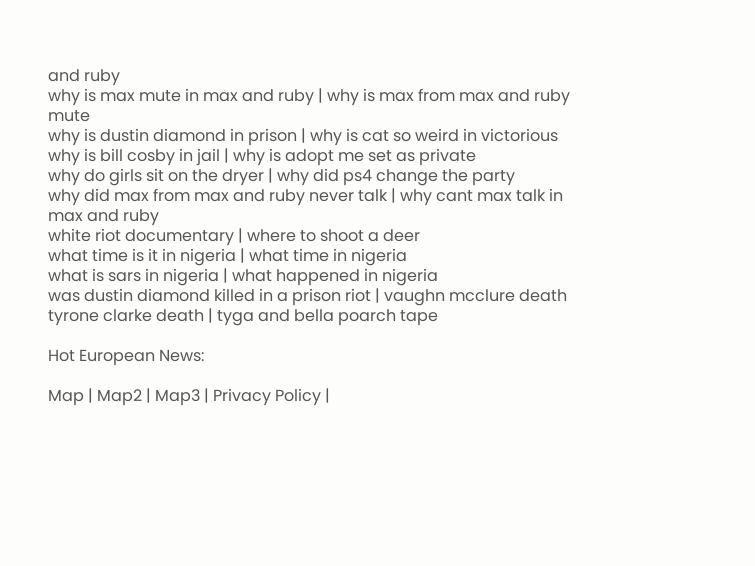and ruby
why is max mute in max and ruby | why is max from max and ruby mute
why is dustin diamond in prison | why is cat so weird in victorious
why is bill cosby in jail | why is adopt me set as private
why do girls sit on the dryer | why did ps4 change the party
why did max from max and ruby never talk | why cant max talk in max and ruby
white riot documentary | where to shoot a deer
what time is it in nigeria | what time in nigeria
what is sars in nigeria | what happened in nigeria
was dustin diamond killed in a prison riot | vaughn mcclure death
tyrone clarke death | tyga and bella poarch tape

Hot European News:

Map | Map2 | Map3 | Privacy Policy |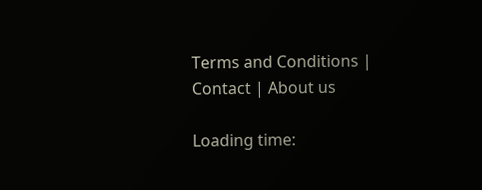Terms and Conditions | Contact | About us

Loading time: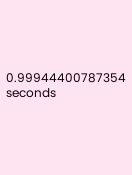0.99944400787354 seconds